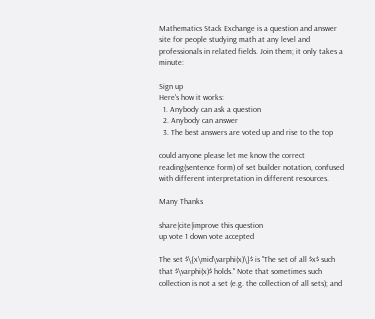Mathematics Stack Exchange is a question and answer site for people studying math at any level and professionals in related fields. Join them; it only takes a minute:

Sign up
Here's how it works:
  1. Anybody can ask a question
  2. Anybody can answer
  3. The best answers are voted up and rise to the top

could anyone please let me know the correct reading(sentence form) of set builder notation, confused with different interpretation in different resources.

Many Thanks

share|cite|improve this question
up vote 1 down vote accepted

The set $\{x\mid\varphi(x)\}$ is "The set of all $x$ such that $\varphi(x)$ holds." Note that sometimes such collection is not a set (e.g. the collection of all sets); and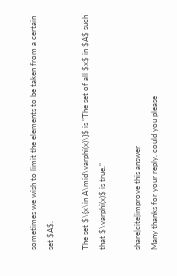sometimes we wish to limit the elements to be taken from a certain set $A$.

The set $\{x\in A\mid\varphi(x)\}$ is "The set of all $x$ in $A$ such that $\varphi(x)$ is true."

share|cite|improve this answer
Many thanks for your reply. could you please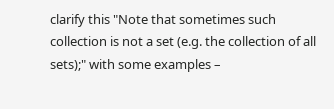clarify this "Note that sometimes such collection is not a set (e.g. the collection of all sets);" with some examples –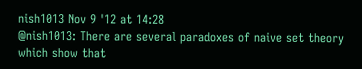nish1013 Nov 9 '12 at 14:28
@nish1013: There are several paradoxes of naive set theory which show that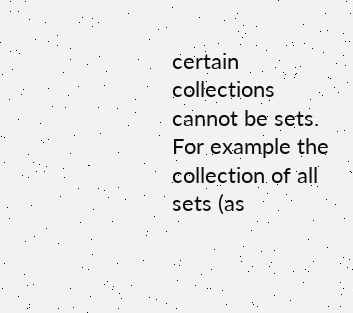certain collections cannot be sets. For example the collection of all sets (as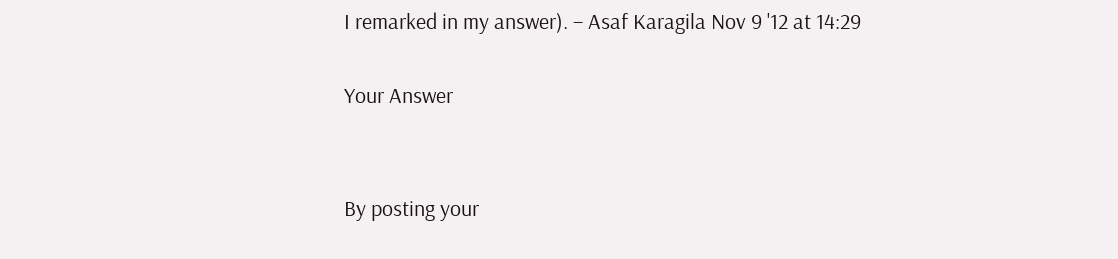I remarked in my answer). – Asaf Karagila Nov 9 '12 at 14:29

Your Answer


By posting your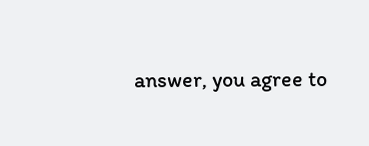answer, you agree to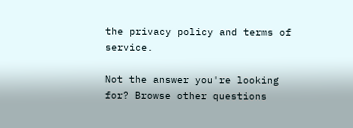the privacy policy and terms of service.

Not the answer you're looking for? Browse other questions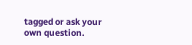tagged or ask your own question.